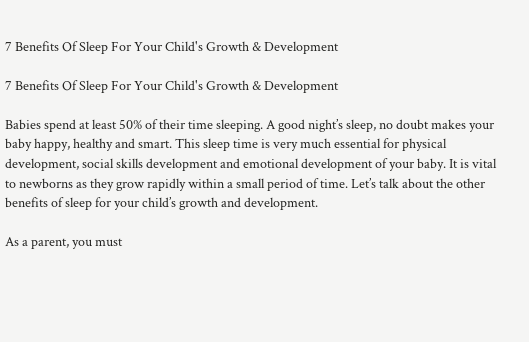7 Benefits Of Sleep For Your Child's Growth & Development

7 Benefits Of Sleep For Your Child's Growth & Development

Babies spend at least 50% of their time sleeping. A good night’s sleep, no doubt makes your baby happy, healthy and smart. This sleep time is very much essential for physical development, social skills development and emotional development of your baby. It is vital to newborns as they grow rapidly within a small period of time. Let’s talk about the other benefits of sleep for your child’s growth and development.

As a parent, you must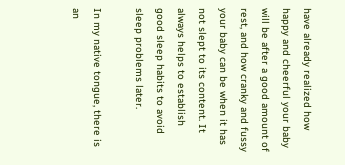have already realized how happy and cheerful your baby will be after a good amount of rest, and how cranky and fussy your baby can be when it has not slept to its content. It always helps to establish good sleep habits to avoid sleep problems later.

In my native tongue, there is an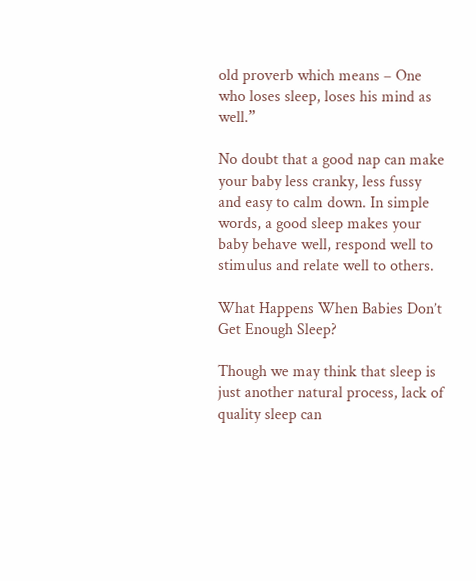old proverb which means – One who loses sleep, loses his mind as well.”

No doubt that a good nap can make your baby less cranky, less fussy and easy to calm down. In simple words, a good sleep makes your baby behave well, respond well to stimulus and relate well to others.

What Happens When Babies Don’t Get Enough Sleep?

Though we may think that sleep is just another natural process, lack of quality sleep can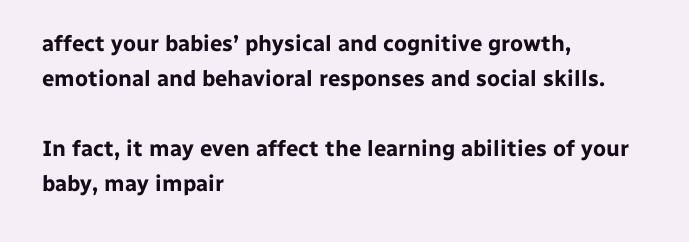affect your babies’ physical and cognitive growth, emotional and behavioral responses and social skills.

In fact, it may even affect the learning abilities of your baby, may impair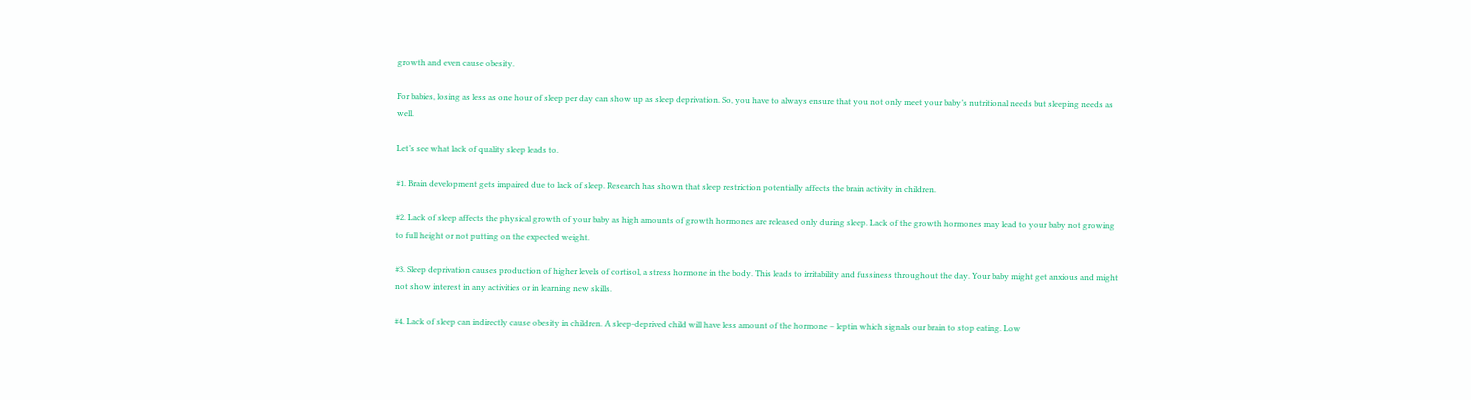growth and even cause obesity.

For babies, losing as less as one hour of sleep per day can show up as sleep deprivation. So, you have to always ensure that you not only meet your baby’s nutritional needs but sleeping needs as well.

Let’s see what lack of quality sleep leads to.

#1. Brain development gets impaired due to lack of sleep. Research has shown that sleep restriction potentially affects the brain activity in children.

#2. Lack of sleep affects the physical growth of your baby as high amounts of growth hormones are released only during sleep. Lack of the growth hormones may lead to your baby not growing to full height or not putting on the expected weight.

#3. Sleep deprivation causes production of higher levels of cortisol, a stress hormone in the body. This leads to irritability and fussiness throughout the day. Your baby might get anxious and might not show interest in any activities or in learning new skills.

#4. Lack of sleep can indirectly cause obesity in children. A sleep-deprived child will have less amount of the hormone – leptin which signals our brain to stop eating. Low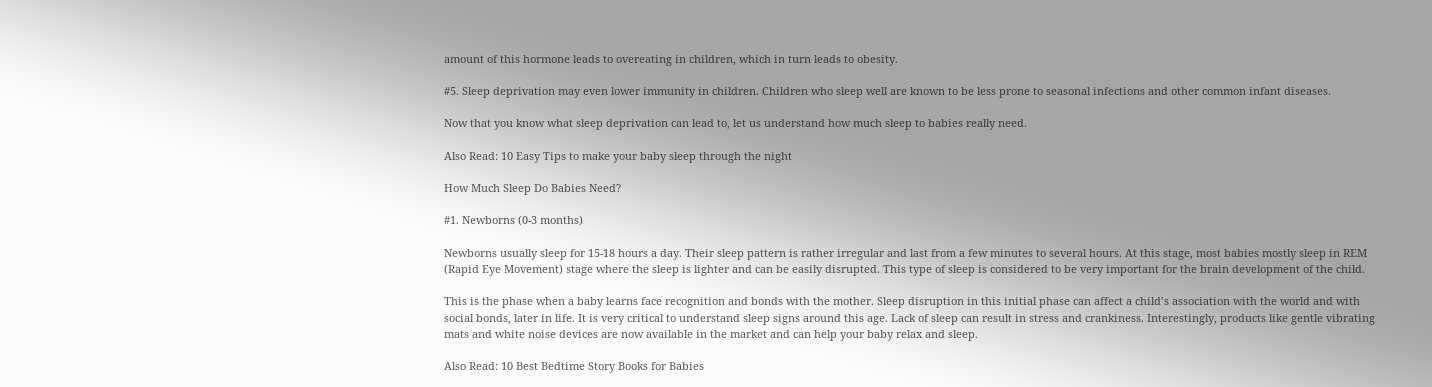amount of this hormone leads to overeating in children, which in turn leads to obesity.

#5. Sleep deprivation may even lower immunity in children. Children who sleep well are known to be less prone to seasonal infections and other common infant diseases.

Now that you know what sleep deprivation can lead to, let us understand how much sleep to babies really need.

Also Read: 10 Easy Tips to make your baby sleep through the night

How Much Sleep Do Babies Need?

#1. Newborns (0-3 months)

Newborns usually sleep for 15-18 hours a day. Their sleep pattern is rather irregular and last from a few minutes to several hours. At this stage, most babies mostly sleep in REM (Rapid Eye Movement) stage where the sleep is lighter and can be easily disrupted. This type of sleep is considered to be very important for the brain development of the child.

This is the phase when a baby learns face recognition and bonds with the mother. Sleep disruption in this initial phase can affect a child’s association with the world and with social bonds, later in life. It is very critical to understand sleep signs around this age. Lack of sleep can result in stress and crankiness. Interestingly, products like gentle vibrating mats and white noise devices are now available in the market and can help your baby relax and sleep.

Also Read: 10 Best Bedtime Story Books for Babies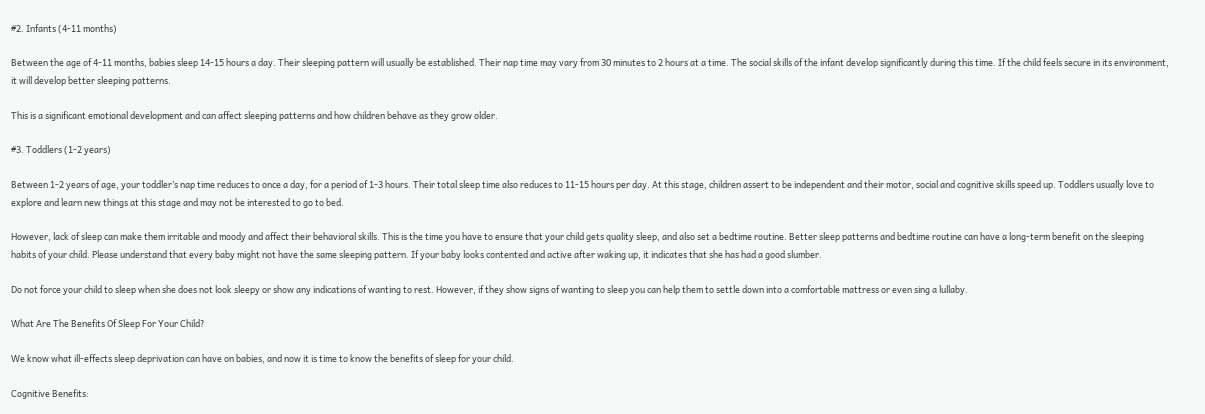#2. Infants (4-11 months)

Between the age of 4-11 months, babies sleep 14-15 hours a day. Their sleeping pattern will usually be established. Their nap time may vary from 30 minutes to 2 hours at a time. The social skills of the infant develop significantly during this time. If the child feels secure in its environment, it will develop better sleeping patterns.

This is a significant emotional development and can affect sleeping patterns and how children behave as they grow older.

#3. Toddlers (1-2 years)

Between 1-2 years of age, your toddler’s nap time reduces to once a day, for a period of 1-3 hours. Their total sleep time also reduces to 11-15 hours per day. At this stage, children assert to be independent and their motor, social and cognitive skills speed up. Toddlers usually love to explore and learn new things at this stage and may not be interested to go to bed.

However, lack of sleep can make them irritable and moody and affect their behavioral skills. This is the time you have to ensure that your child gets quality sleep, and also set a bedtime routine. Better sleep patterns and bedtime routine can have a long-term benefit on the sleeping habits of your child. Please understand that every baby might not have the same sleeping pattern. If your baby looks contented and active after waking up, it indicates that she has had a good slumber.

Do not force your child to sleep when she does not look sleepy or show any indications of wanting to rest. However, if they show signs of wanting to sleep you can help them to settle down into a comfortable mattress or even sing a lullaby.

What Are The Benefits Of Sleep For Your Child?

We know what ill-effects sleep deprivation can have on babies, and now it is time to know the benefits of sleep for your child.

Cognitive Benefits: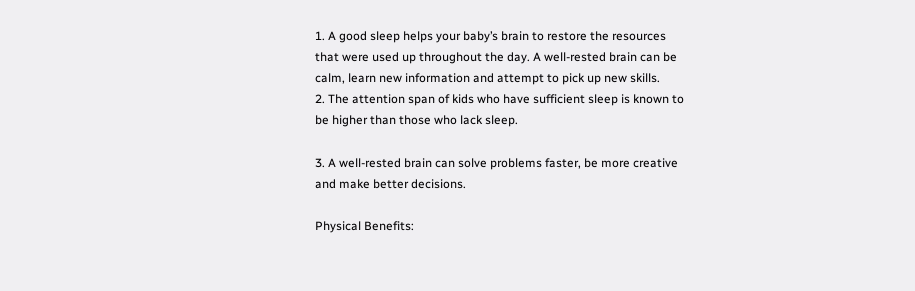1. A good sleep helps your baby’s brain to restore the resources that were used up throughout the day. A well-rested brain can be calm, learn new information and attempt to pick up new skills.
2. The attention span of kids who have sufficient sleep is known to be higher than those who lack sleep.

3. A well-rested brain can solve problems faster, be more creative and make better decisions.

Physical Benefits: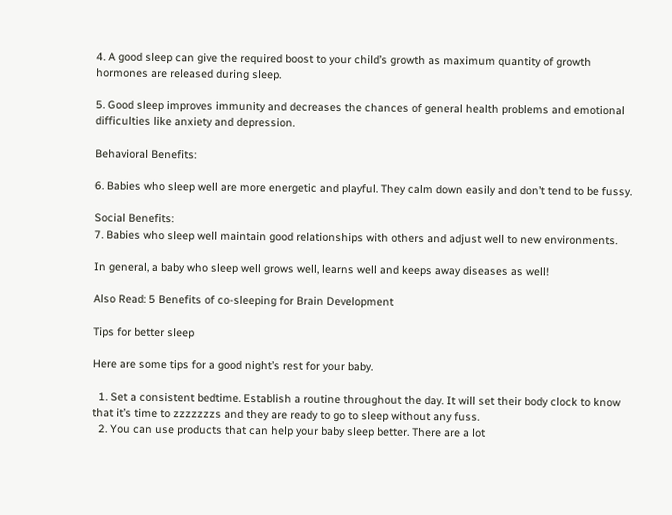4. A good sleep can give the required boost to your child’s growth as maximum quantity of growth hormones are released during sleep.

5. Good sleep improves immunity and decreases the chances of general health problems and emotional difficulties like anxiety and depression.

Behavioral Benefits:

6. Babies who sleep well are more energetic and playful. They calm down easily and don’t tend to be fussy.

Social Benefits:
7. Babies who sleep well maintain good relationships with others and adjust well to new environments.

In general, a baby who sleep well grows well, learns well and keeps away diseases as well!

Also Read: 5 Benefits of co-sleeping for Brain Development

Tips for better sleep

Here are some tips for a good night’s rest for your baby.

  1. Set a consistent bedtime. Establish a routine throughout the day. It will set their body clock to know that it’s time to zzzzzzzs and they are ready to go to sleep without any fuss.
  2. You can use products that can help your baby sleep better. There are a lot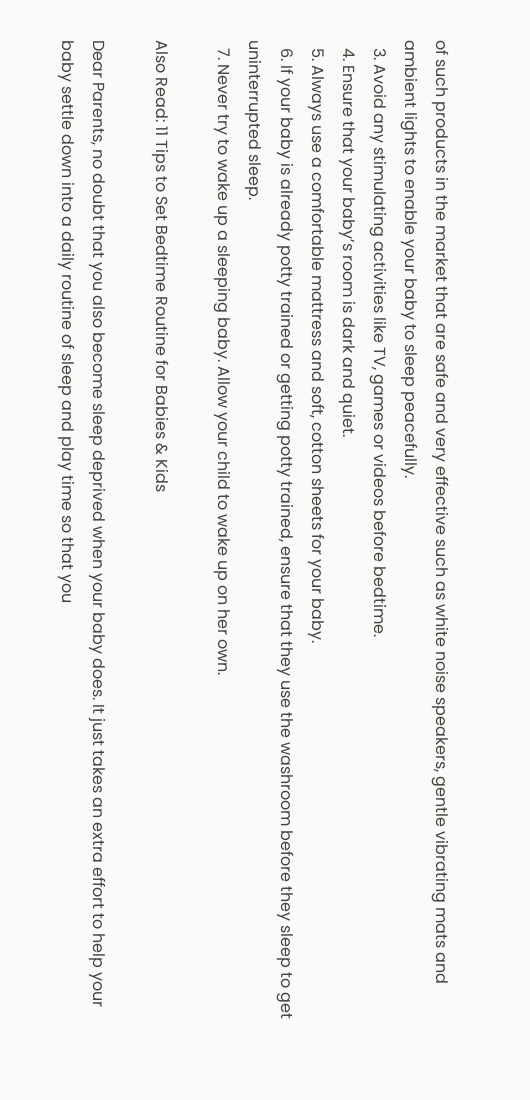of such products in the market that are safe and very effective such as white noise speakers, gentle vibrating mats and ambient lights to enable your baby to sleep peacefully.
  3. Avoid any stimulating activities like TV, games or videos before bedtime.
  4. Ensure that your baby’s room is dark and quiet.
  5. Always use a comfortable mattress and soft, cotton sheets for your baby.
  6. If your baby is already potty trained or getting potty trained, ensure that they use the washroom before they sleep to get uninterrupted sleep.
  7. Never try to wake up a sleeping baby. Allow your child to wake up on her own.

Also Read: 11 Tips to Set Bedtime Routine for Babies & Kids

Dear Parents, no doubt that you also become sleep deprived when your baby does. It just takes an extra effort to help your baby settle down into a daily routine of sleep and play time so that you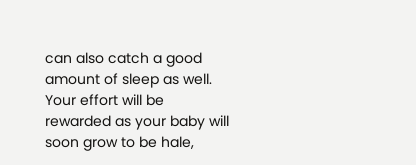can also catch a good amount of sleep as well. Your effort will be rewarded as your baby will soon grow to be hale,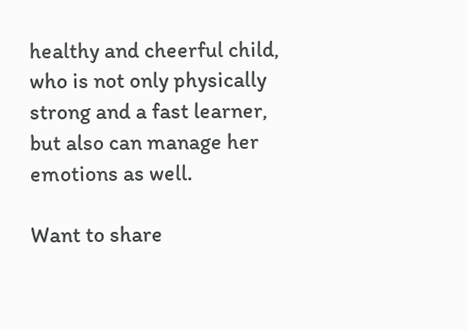healthy and cheerful child, who is not only physically strong and a fast learner, but also can manage her emotions as well.

Want to share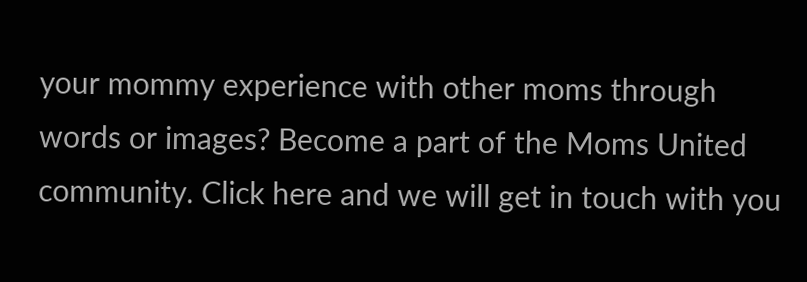your mommy experience with other moms through words or images? Become a part of the Moms United community. Click here and we will get in touch with you